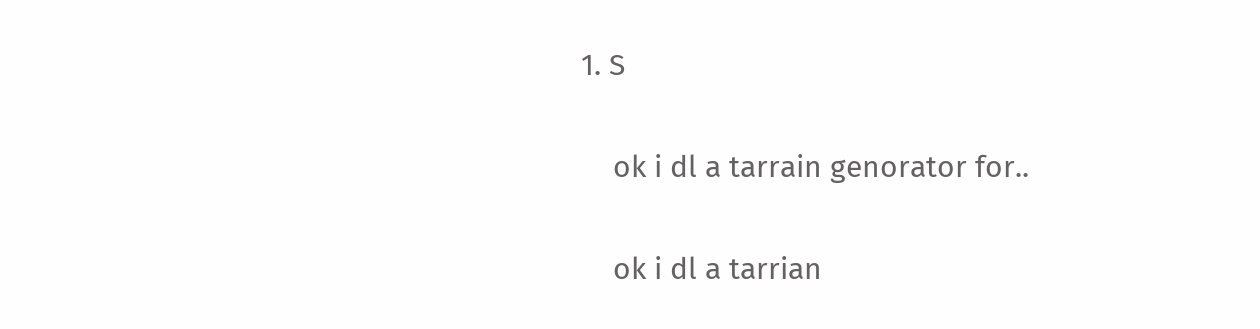1. S

    ok i dl a tarrain genorator for..

    ok i dl a tarrian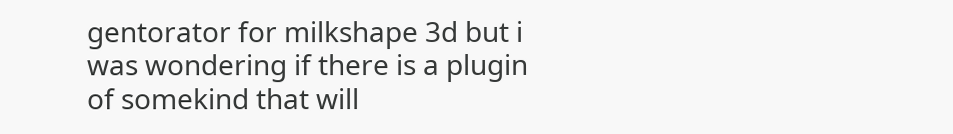gentorator for milkshape 3d but i was wondering if there is a plugin of somekind that will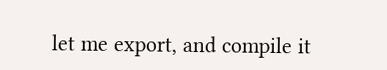let me export, and compile it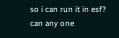so i can run it in esf? can any one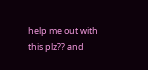help me out with this plz?? and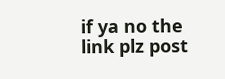if ya no the link plz post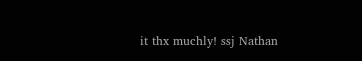it thx muchly! ssj Nathan